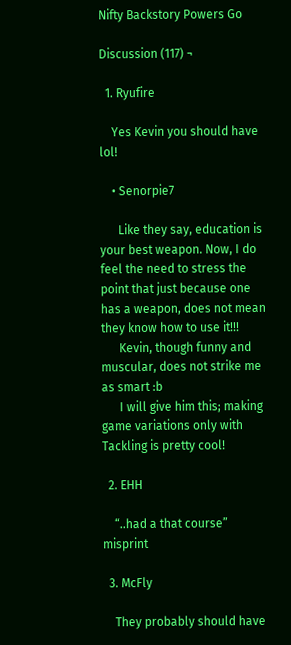Nifty Backstory Powers Go

Discussion (117) ¬

  1. Ryufire

    Yes Kevin you should have lol!

    • Senorpie7

      Like they say, education is your best weapon. Now, I do feel the need to stress the point that just because one has a weapon, does not mean they know how to use it!!!
      Kevin, though funny and muscular, does not strike me as smart :b
      I will give him this; making game variations only with Tackling is pretty cool!

  2. EHH

    “..had a that course” misprint

  3. McFly

    They probably should have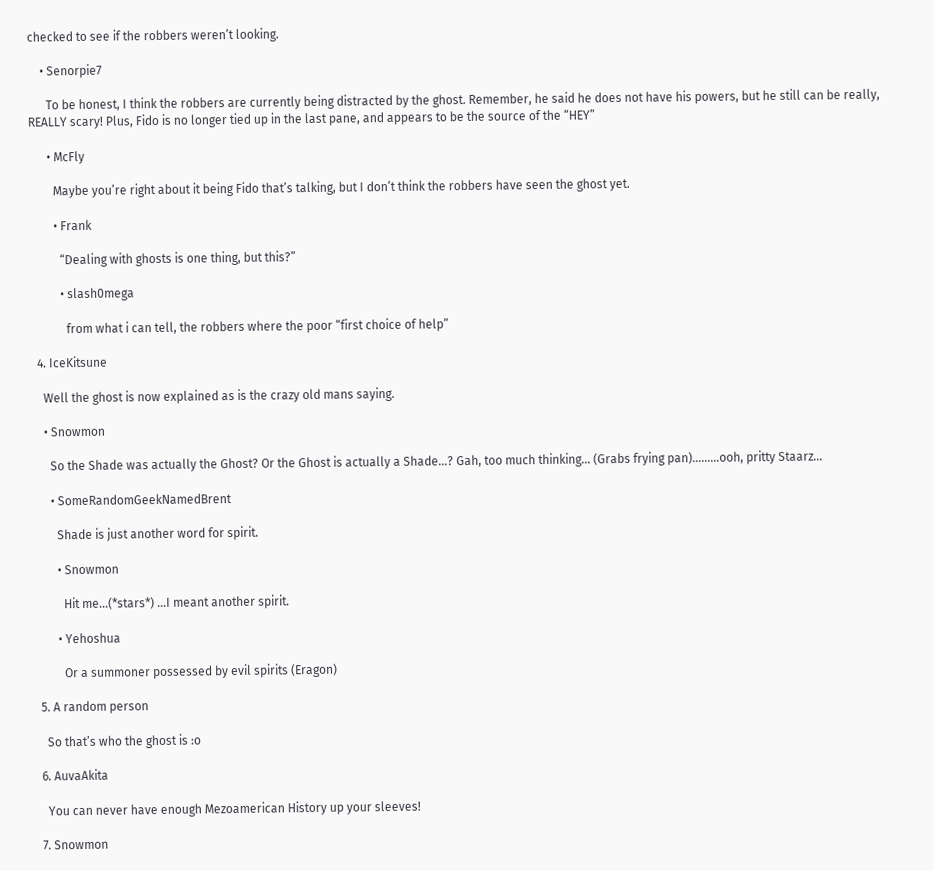checked to see if the robbers weren’t looking.

    • Senorpie7

      To be honest, I think the robbers are currently being distracted by the ghost. Remember, he said he does not have his powers, but he still can be really, REALLY scary! Plus, Fido is no longer tied up in the last pane, and appears to be the source of the “HEY”

      • McFly

        Maybe you’re right about it being Fido that’s talking, but I don’t think the robbers have seen the ghost yet.

        • Frank

          “Dealing with ghosts is one thing, but this?”

          • slash0mega

            from what i can tell, the robbers where the poor “first choice of help”

  4. IceKitsune

    Well the ghost is now explained as is the crazy old mans saying.

    • Snowmon

      So the Shade was actually the Ghost? Or the Ghost is actually a Shade…? Gah, too much thinking… (Grabs frying pan)………ooh, pritty Staarz…

      • SomeRandomGeekNamedBrent

        Shade is just another word for spirit.

        • Snowmon

          Hit me…(*stars*) …I meant another spirit.

        • Yehoshua

          Or a summoner possessed by evil spirits (Eragon)

  5. A random person

    So that’s who the ghost is :o

  6. AuvaAkita

    You can never have enough Mezoamerican History up your sleeves!

  7. Snowmon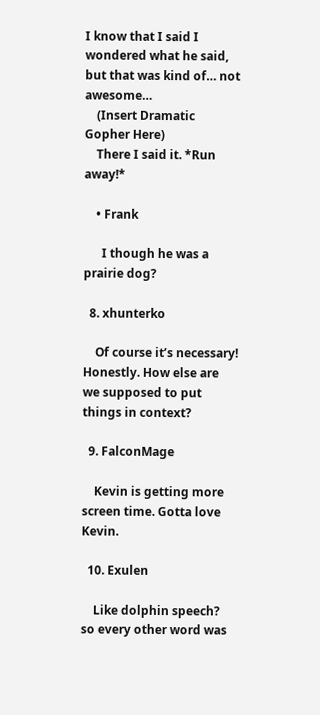I know that I said I wondered what he said, but that was kind of… not awesome…
    (Insert Dramatic Gopher Here)
    There I said it. *Run away!*

    • Frank

      I though he was a prairie dog?

  8. xhunterko

    Of course it’s necessary! Honestly. How else are we supposed to put things in context?

  9. FalconMage

    Kevin is getting more screen time. Gotta love Kevin.

  10. Exulen

    Like dolphin speech? so every other word was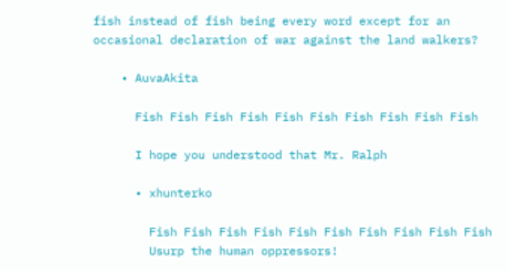fish instead of fish being every word except for an occasional declaration of war against the land walkers?

    • AuvaAkita

      Fish Fish Fish Fish Fish Fish Fish Fish Fish Fish

      I hope you understood that Mr. Ralph

      • xhunterko

        Fish Fish Fish Fish Fish Fish Fish Fish Fish Fish
        Usurp the human oppressors!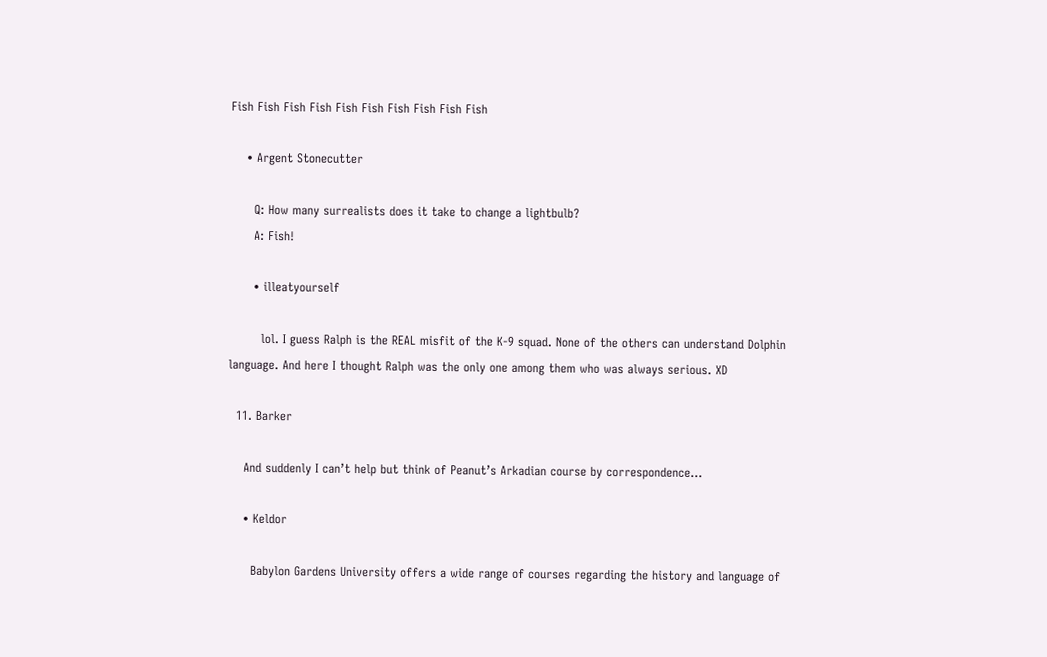Fish Fish Fish Fish Fish Fish Fish Fish Fish Fish

    • Argent Stonecutter

      Q: How many surrealists does it take to change a lightbulb?
      A: Fish!

      • illeatyourself

        lol. I guess Ralph is the REAL misfit of the K-9 squad. None of the others can understand Dolphin language. And here I thought Ralph was the only one among them who was always serious. XD

  11. Barker

    And suddenly I can’t help but think of Peanut’s Arkadian course by correspondence…

    • Keldor

      Babylon Gardens University offers a wide range of courses regarding the history and language of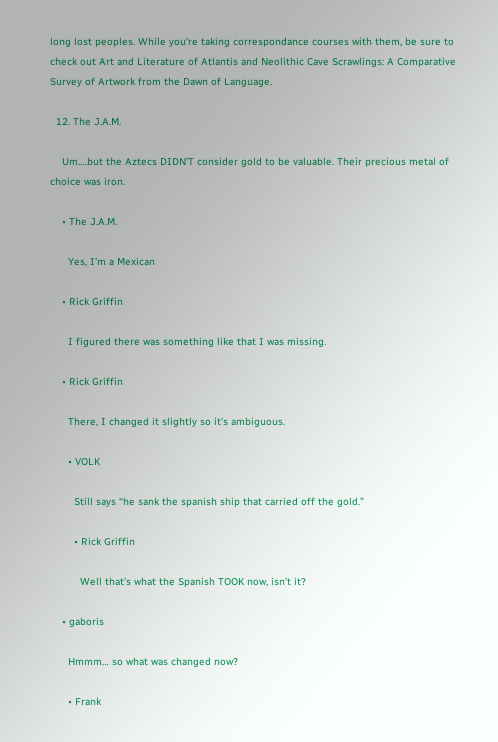long lost peoples. While you’re taking correspondance courses with them, be sure to check out Art and Literature of Atlantis and Neolithic Cave Scrawlings: A Comparative Survey of Artwork from the Dawn of Language.

  12. The J.A.M.

    Um….but the Aztecs DIDN’T consider gold to be valuable. Their precious metal of choice was iron.

    • The J.A.M.

      Yes, I’m a Mexican

    • Rick Griffin

      I figured there was something like that I was missing.

    • Rick Griffin

      There, I changed it slightly so it’s ambiguous.

      • VOLK

        Still says “he sank the spanish ship that carried off the gold.”

        • Rick Griffin

          Well that’s what the Spanish TOOK now, isn’t it?

    • gaboris

      Hmmm… so what was changed now?

      • Frank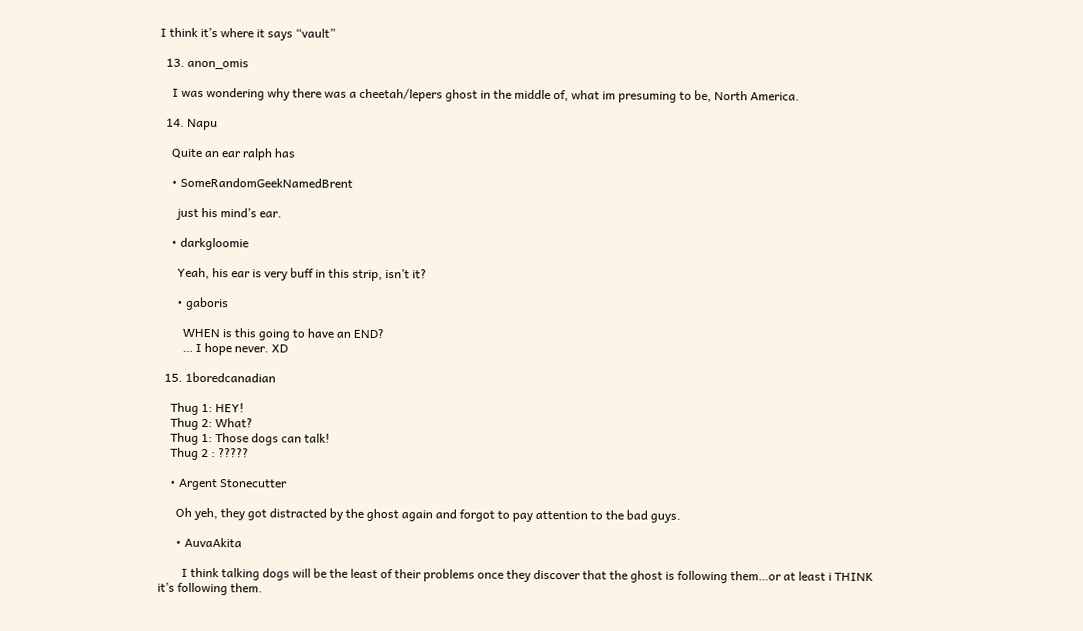I think it’s where it says “vault”

  13. anon_omis

    I was wondering why there was a cheetah/lepers ghost in the middle of, what im presuming to be, North America.

  14. Napu

    Quite an ear ralph has

    • SomeRandomGeekNamedBrent

      just his mind’s ear.

    • darkgloomie

      Yeah, his ear is very buff in this strip, isn’t it?

      • gaboris

        WHEN is this going to have an END?
        … I hope never. XD

  15. 1boredcanadian

    Thug 1: HEY!
    Thug 2: What?
    Thug 1: Those dogs can talk!
    Thug 2 : ?????

    • Argent Stonecutter

      Oh yeh, they got distracted by the ghost again and forgot to pay attention to the bad guys.

      • AuvaAkita

        I think talking dogs will be the least of their problems once they discover that the ghost is following them…or at least i THINK it’s following them.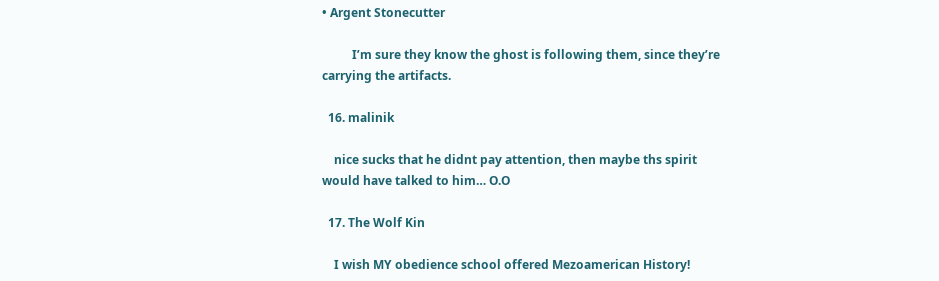• Argent Stonecutter

          I’m sure they know the ghost is following them, since they’re carrying the artifacts.

  16. malinik

    nice sucks that he didnt pay attention, then maybe ths spirit would have talked to him… O.O

  17. The Wolf Kin

    I wish MY obedience school offered Mezoamerican History!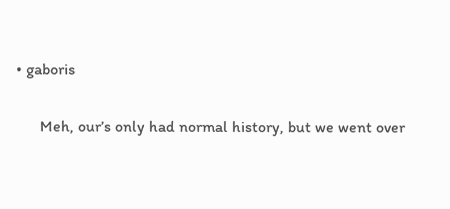• gaboris

      Meh, our’s only had normal history, but we went over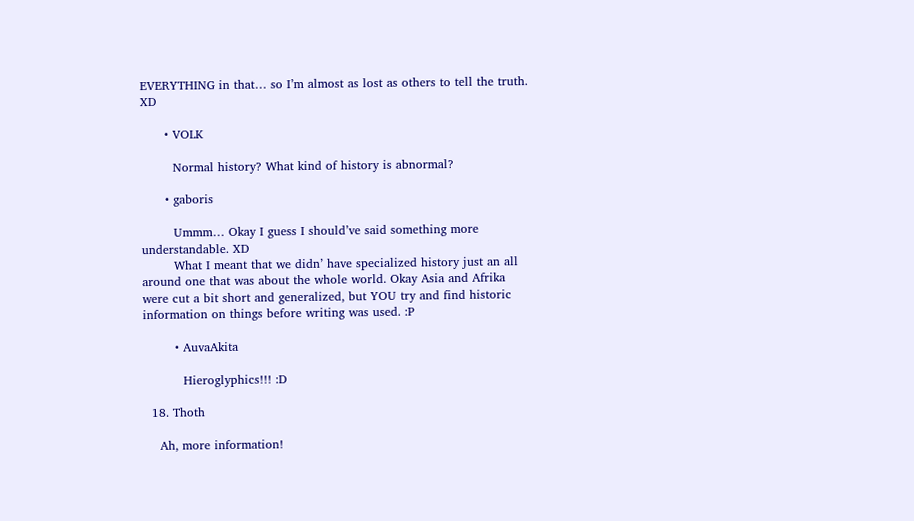EVERYTHING in that… so I’m almost as lost as others to tell the truth. XD

      • VOLK

        Normal history? What kind of history is abnormal?

      • gaboris

        Ummm… Okay I guess I should’ve said something more understandable. XD
        What I meant that we didn’ have specialized history just an all around one that was about the whole world. Okay Asia and Afrika were cut a bit short and generalized, but YOU try and find historic information on things before writing was used. :P

        • AuvaAkita

          Hieroglyphics!!! :D

  18. Thoth

    Ah, more information!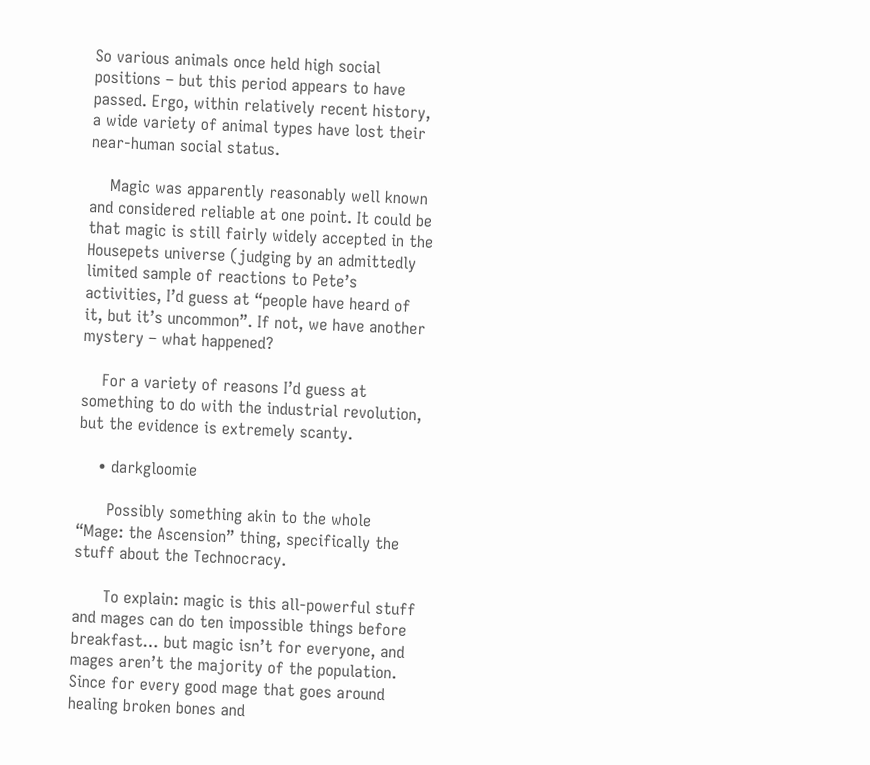So various animals once held high social positions – but this period appears to have passed. Ergo, within relatively recent history, a wide variety of animal types have lost their near-human social status.

    Magic was apparently reasonably well known and considered reliable at one point. It could be that magic is still fairly widely accepted in the Housepets universe (judging by an admittedly limited sample of reactions to Pete’s activities, I’d guess at “people have heard of it, but it’s uncommon”. If not, we have another mystery – what happened?

    For a variety of reasons I’d guess at something to do with the industrial revolution, but the evidence is extremely scanty.

    • darkgloomie

      Possibly something akin to the whole “Mage: the Ascension” thing, specifically the stuff about the Technocracy.

      To explain: magic is this all-powerful stuff and mages can do ten impossible things before breakfast… but magic isn’t for everyone, and mages aren’t the majority of the population. Since for every good mage that goes around healing broken bones and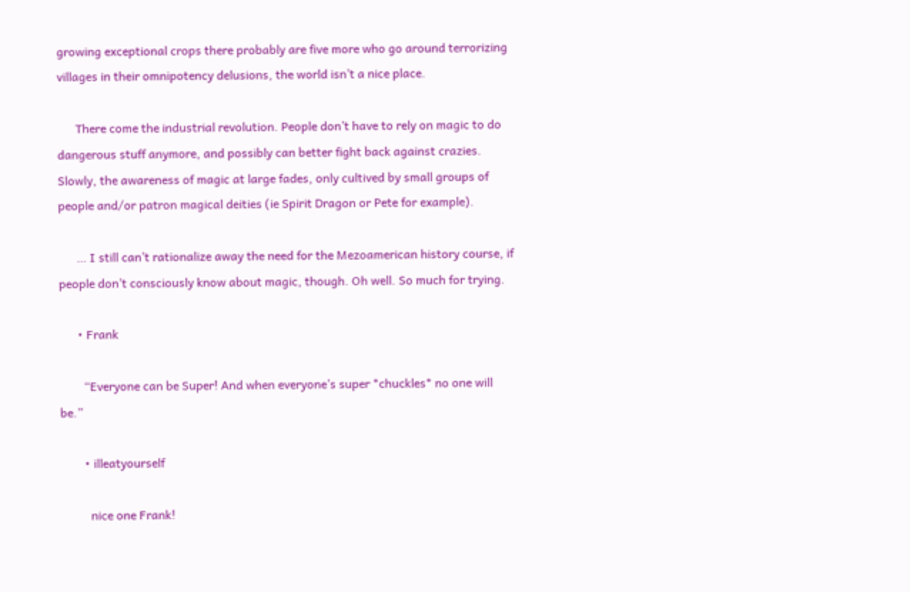growing exceptional crops there probably are five more who go around terrorizing villages in their omnipotency delusions, the world isn’t a nice place.

      There come the industrial revolution. People don’t have to rely on magic to do dangerous stuff anymore, and possibly can better fight back against crazies. Slowly, the awareness of magic at large fades, only cultived by small groups of people and/or patron magical deities (ie Spirit Dragon or Pete for example).

      … I still can’t rationalize away the need for the Mezoamerican history course, if people don’t consciously know about magic, though. Oh well. So much for trying.

      • Frank

        “Everyone can be Super! And when everyone’s super *chuckles* no one will be.”

        • illeatyourself

          nice one Frank!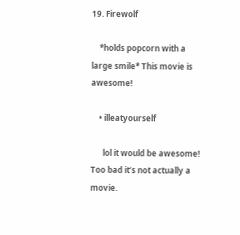19. Firewolf

    *holds popcorn with a large smile* This movie is awesome!

    • illeatyourself

      lol it would be awesome! Too bad it’s not actually a movie.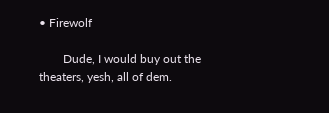• Firewolf

        Dude, I would buy out the theaters, yesh, all of dem.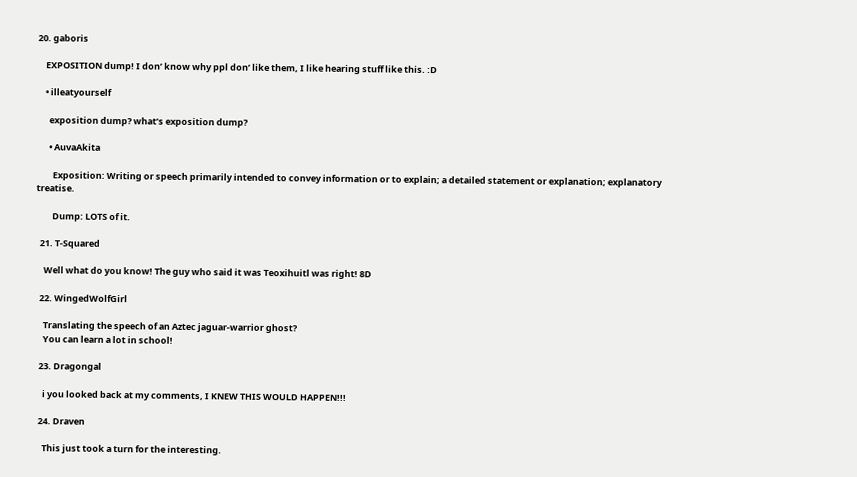20. gaboris

    EXPOSITION dump! I don’ know why ppl don’ like them, I like hearing stuff like this. :D

    • illeatyourself

      exposition dump? what’s exposition dump?

      • AuvaAkita

        Exposition: Writing or speech primarily intended to convey information or to explain; a detailed statement or explanation; explanatory treatise.

        Dump: LOTS of it.

  21. T-Squared

    Well what do you know! The guy who said it was Teoxihuitl was right! 8D

  22. WingedWolfGirl

    Translating the speech of an Aztec jaguar-warrior ghost?
    You can learn a lot in school!

  23. Dragongal

    i you looked back at my comments, I KNEW THIS WOULD HAPPEN!!!

  24. Draven

    This just took a turn for the interesting.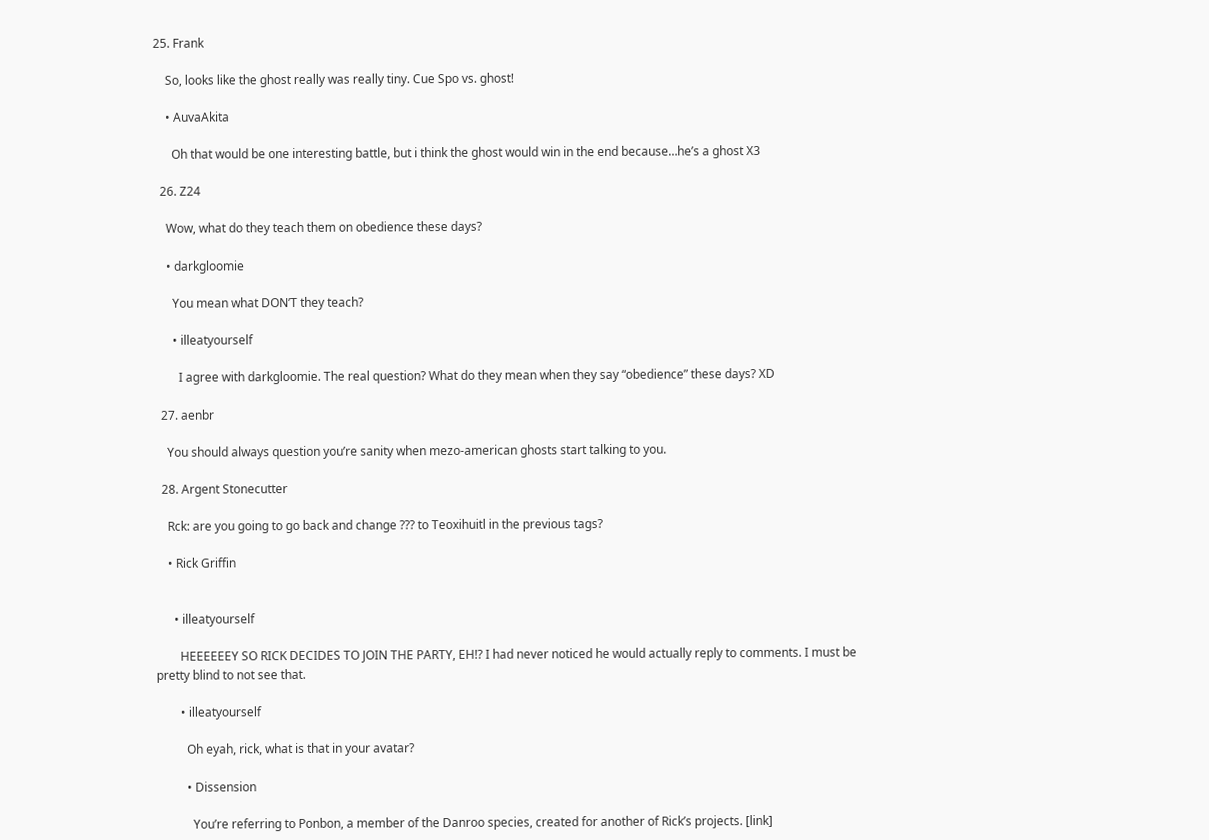25. Frank

    So, looks like the ghost really was really tiny. Cue Spo vs. ghost!

    • AuvaAkita

      Oh that would be one interesting battle, but i think the ghost would win in the end because…he’s a ghost X3

  26. Z24

    Wow, what do they teach them on obedience these days?

    • darkgloomie

      You mean what DON’T they teach?

      • illeatyourself

        I agree with darkgloomie. The real question? What do they mean when they say “obedience” these days? XD

  27. aenbr

    You should always question you’re sanity when mezo-american ghosts start talking to you.

  28. Argent Stonecutter

    Rck: are you going to go back and change ??? to Teoxihuitl in the previous tags?

    • Rick Griffin


      • illeatyourself

        HEEEEEEY SO RICK DECIDES TO JOIN THE PARTY, EH!? I had never noticed he would actually reply to comments. I must be pretty blind to not see that.

        • illeatyourself

          Oh eyah, rick, what is that in your avatar?

          • Dissension

            You’re referring to Ponbon, a member of the Danroo species, created for another of Rick’s projects. [link]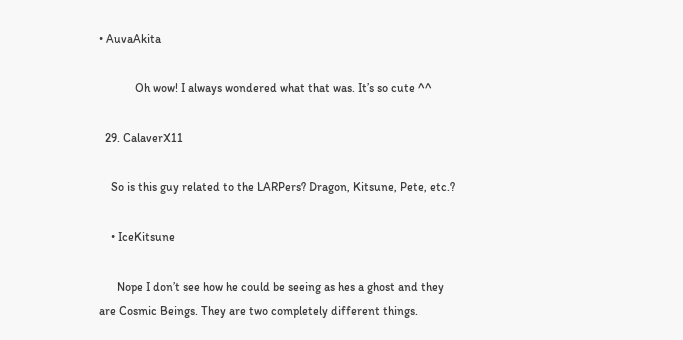• AuvaAkita

            Oh wow! I always wondered what that was. It’s so cute ^^

  29. CalaverX11

    So is this guy related to the LARPers? Dragon, Kitsune, Pete, etc.?

    • IceKitsune

      Nope I don’t see how he could be seeing as hes a ghost and they are Cosmic Beings. They are two completely different things.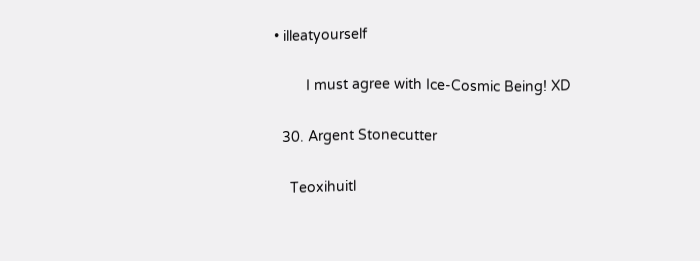• illeatyourself

        I must agree with Ice-Cosmic Being! XD

  30. Argent Stonecutter

    Teoxihuitl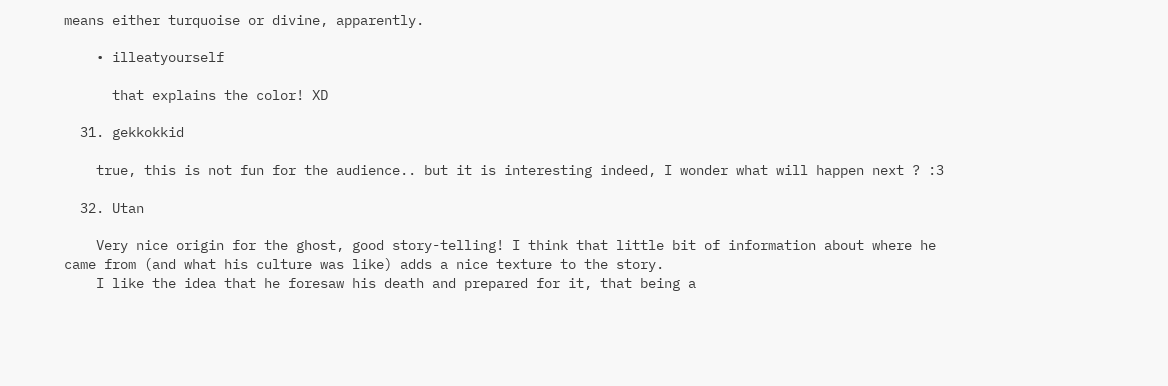means either turquoise or divine, apparently.

    • illeatyourself

      that explains the color! XD

  31. gekkokkid

    true, this is not fun for the audience.. but it is interesting indeed, I wonder what will happen next ? :3

  32. Utan

    Very nice origin for the ghost, good story-telling! I think that little bit of information about where he came from (and what his culture was like) adds a nice texture to the story.
    I like the idea that he foresaw his death and prepared for it, that being a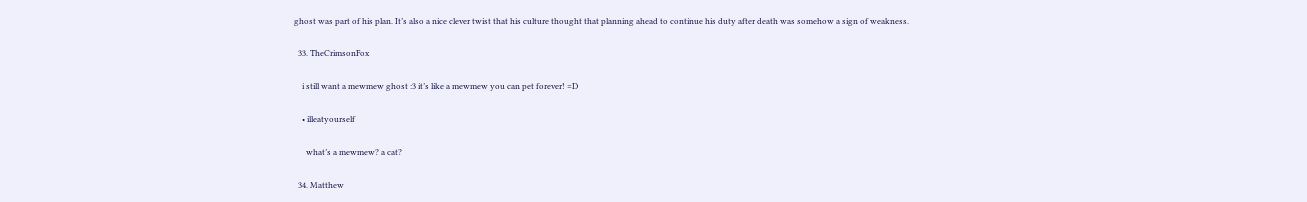ghost was part of his plan. It’s also a nice clever twist that his culture thought that planning ahead to continue his duty after death was somehow a sign of weakness.

  33. TheCrimsonFox

    i still want a mewmew ghost :3 it’s like a mewmew you can pet forever! =D

    • illeatyourself

      what’s a mewmew? a cat?

  34. Matthew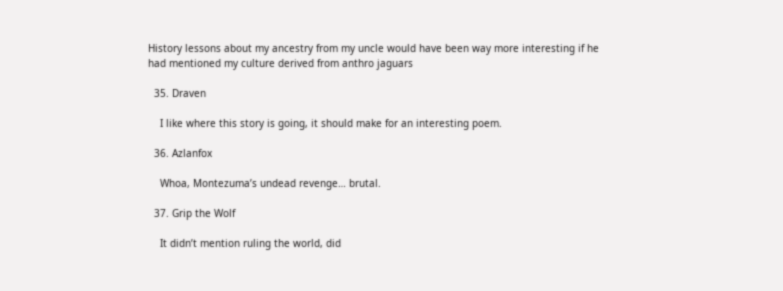History lessons about my ancestry from my uncle would have been way more interesting if he had mentioned my culture derived from anthro jaguars

  35. Draven

    I like where this story is going, it should make for an interesting poem.

  36. Azlanfox

    Whoa, Montezuma’s undead revenge… brutal.

  37. Grip the Wolf

    It didn’t mention ruling the world, did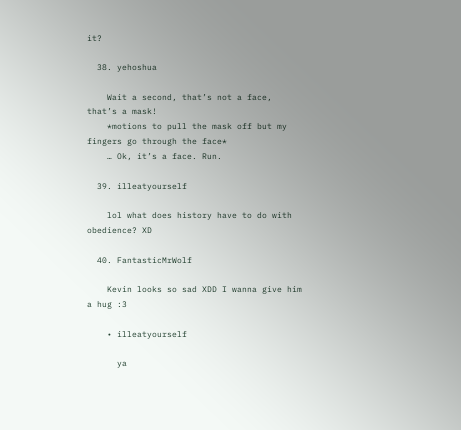it?

  38. yehoshua

    Wait a second, that’s not a face, that’s a mask!
    *motions to pull the mask off but my fingers go through the face*
    … Ok, it’s a face. Run.

  39. illeatyourself

    lol what does history have to do with obedience? XD

  40. FantasticMrWolf

    Kevin looks so sad XDD I wanna give him a hug :3

    • illeatyourself

      ya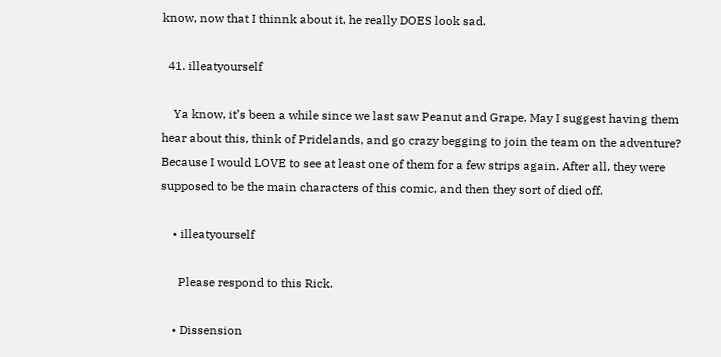know, now that I thinnk about it, he really DOES look sad.

  41. illeatyourself

    Ya know, it’s been a while since we last saw Peanut and Grape. May I suggest having them hear about this, think of Pridelands, and go crazy begging to join the team on the adventure? Because I would LOVE to see at least one of them for a few strips again. After all, they were supposed to be the main characters of this comic, and then they sort of died off.

    • illeatyourself

      Please respond to this Rick.

    • Dissension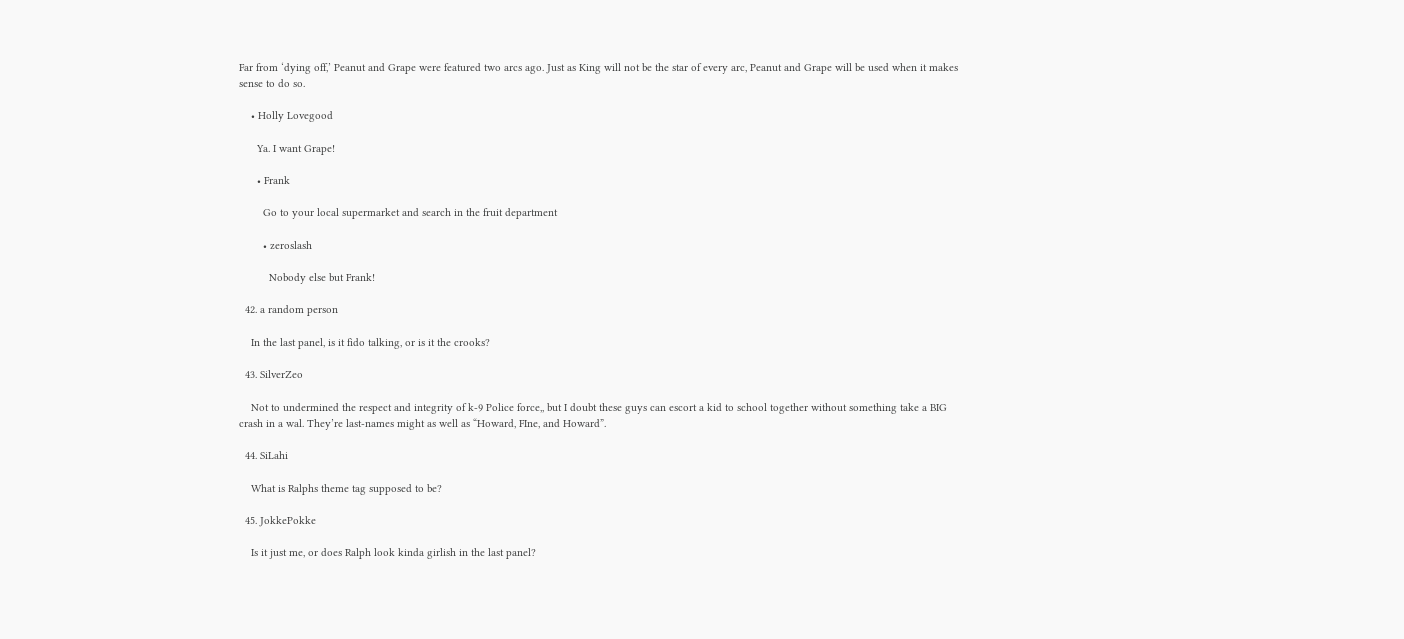Far from ‘dying off,’ Peanut and Grape were featured two arcs ago. Just as King will not be the star of every arc, Peanut and Grape will be used when it makes sense to do so.

    • Holly Lovegood

      Ya. I want Grape!

      • Frank

        Go to your local supermarket and search in the fruit department

        • zeroslash

          Nobody else but Frank!

  42. a random person

    In the last panel, is it fido talking, or is it the crooks?

  43. SilverZeo

    Not to undermined the respect and integrity of k-9 Police force,, but I doubt these guys can escort a kid to school together without something take a BIG crash in a wal. They’re last-names might as well as “Howard, FIne, and Howard”.

  44. SiLahi

    What is Ralphs theme tag supposed to be?

  45. JokkePokke

    Is it just me, or does Ralph look kinda girlish in the last panel?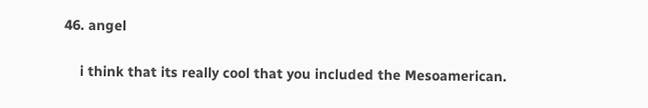46. angel

    i think that its really cool that you included the Mesoamerican.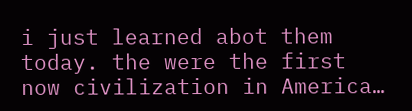i just learned abot them today. the were the first now civilization in America…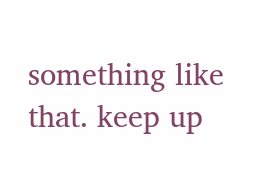something like that. keep up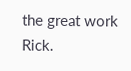the great work Rick.